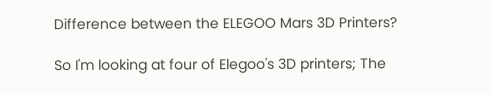Difference between the ELEGOO Mars 3D Printers?

So I'm looking at four of Elegoo's 3D printers; The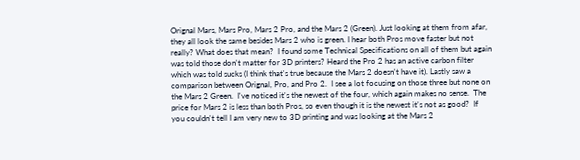Orignal Mars, Mars Pro, Mars 2 Pro, and the Mars 2 (Green). Just looking at them from afar, they all look the same besides Mars 2 who is green. I hear both Pros move faster but not really? What does that mean?  I found some Technical Specifications on all of them but again was told those don't matter for 3D printers? Heard the Pro 2 has an active carbon filter which was told sucks (I think that's true because the Mars 2 doesn't have it). Lastly saw a comparison between Orignal, Pro, and Pro 2.  I see a lot focusing on those three but none on the Mars 2 Green.  I've noticed it's the newest of the four, which again makes no sense.  The price for Mars 2 is less than both Pros, so even though it is the newest it's not as good?  If you couldn't tell I am very new to 3D printing and was looking at the Mars 2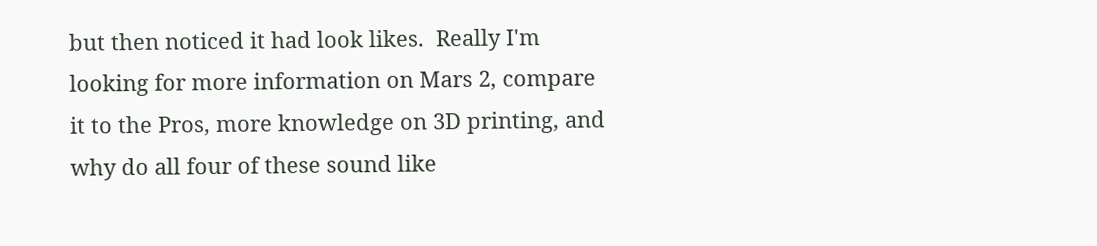but then noticed it had look likes.  Really I'm looking for more information on Mars 2, compare it to the Pros, more knowledge on 3D printing, and why do all four of these sound like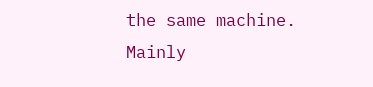the same machine. Mainly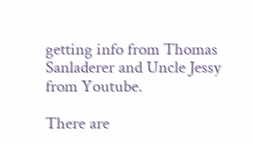getting info from Thomas Sanladerer and Uncle Jessy from Youtube.

There are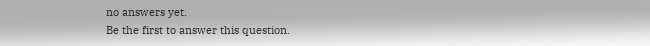no answers yet.
Be the first to answer this question.